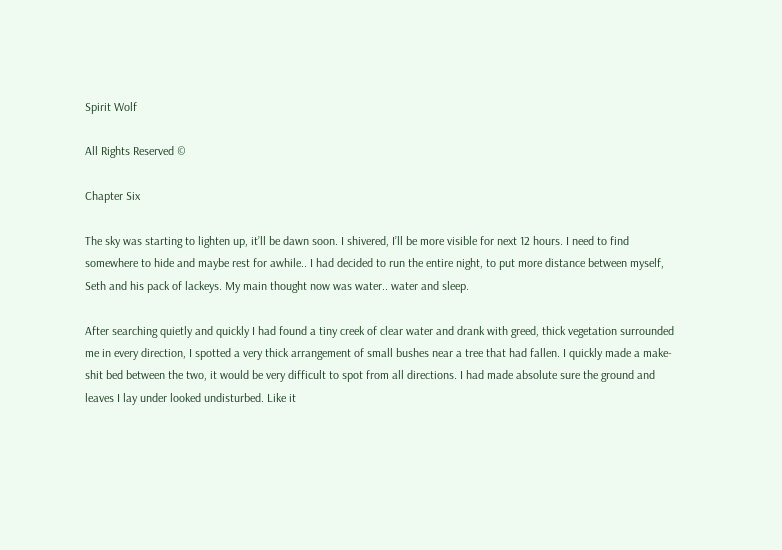Spirit Wolf

All Rights Reserved ©

Chapter Six

The sky was starting to lighten up, it’ll be dawn soon. I shivered, I’ll be more visible for next 12 hours. I need to find somewhere to hide and maybe rest for awhile.. I had decided to run the entire night, to put more distance between myself, Seth and his pack of lackeys. My main thought now was water.. water and sleep.

After searching quietly and quickly I had found a tiny creek of clear water and drank with greed, thick vegetation surrounded me in every direction, I spotted a very thick arrangement of small bushes near a tree that had fallen. I quickly made a make-shit bed between the two, it would be very difficult to spot from all directions. I had made absolute sure the ground and leaves I lay under looked undisturbed. Like it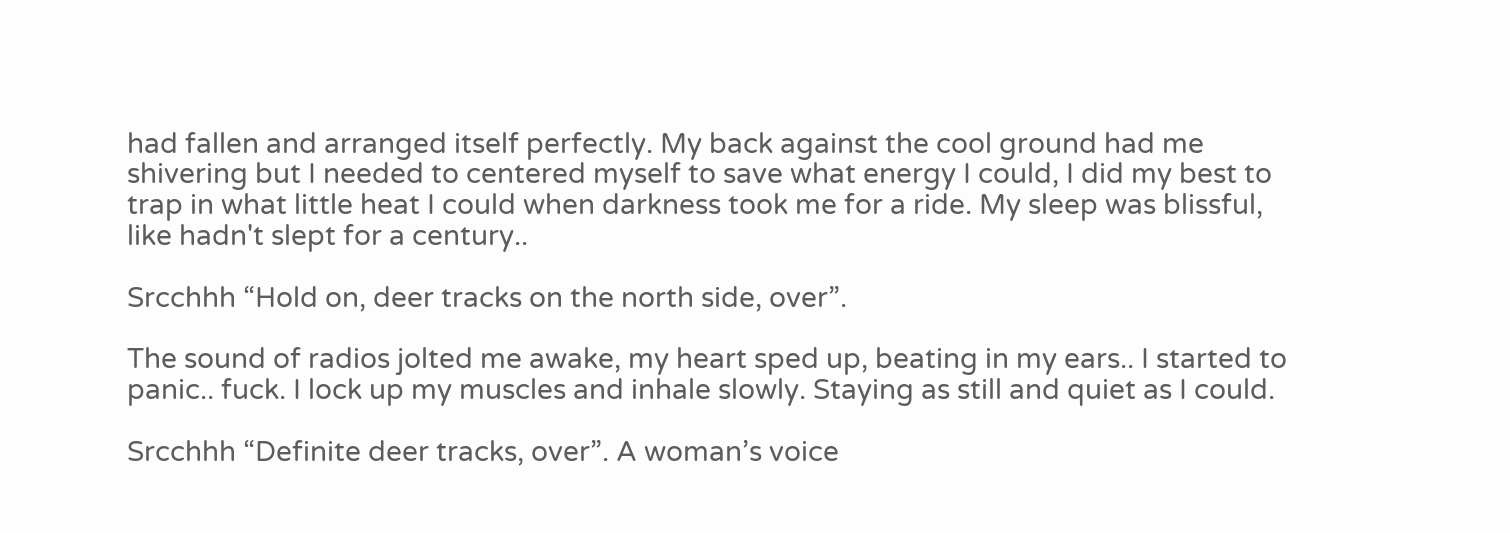had fallen and arranged itself perfectly. My back against the cool ground had me shivering but I needed to centered myself to save what energy I could, I did my best to trap in what little heat I could when darkness took me for a ride. My sleep was blissful, like hadn't slept for a century..

Srcchhh “Hold on, deer tracks on the north side, over”.

The sound of radios jolted me awake, my heart sped up, beating in my ears.. I started to panic.. fuck. I lock up my muscles and inhale slowly. Staying as still and quiet as I could.

Srcchhh “Definite deer tracks, over”. A woman’s voice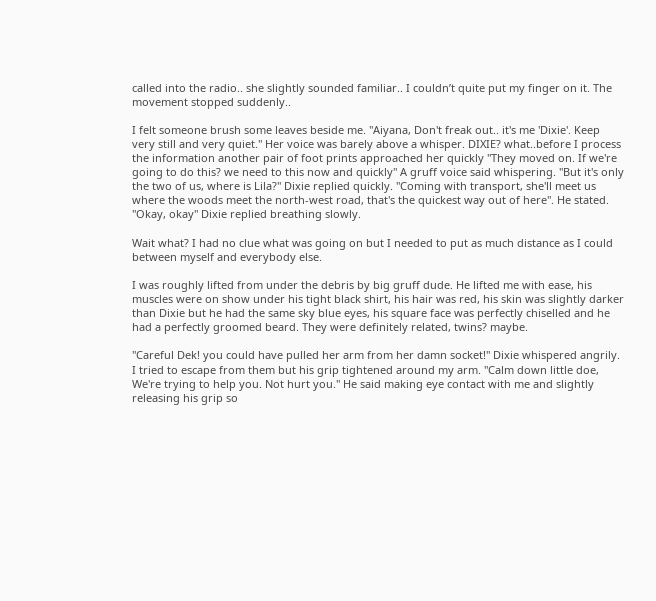called into the radio.. she slightly sounded familiar.. I couldn’t quite put my finger on it. The movement stopped suddenly..

I felt someone brush some leaves beside me. "Aiyana, Don't freak out.. it's me 'Dixie'. Keep very still and very quiet." Her voice was barely above a whisper. DIXIE? what..before I process the information another pair of foot prints approached her quickly "They moved on. If we're going to do this? we need to this now and quickly" A gruff voice said whispering. "But it's only the two of us, where is Lila?" Dixie replied quickly. "Coming with transport, she'll meet us where the woods meet the north-west road, that's the quickest way out of here". He stated. "Okay, okay" Dixie replied breathing slowly.

Wait what? I had no clue what was going on but I needed to put as much distance as I could between myself and everybody else.

I was roughly lifted from under the debris by big gruff dude. He lifted me with ease, his muscles were on show under his tight black shirt, his hair was red, his skin was slightly darker than Dixie but he had the same sky blue eyes, his square face was perfectly chiselled and he had a perfectly groomed beard. They were definitely related, twins? maybe.

"Careful Dek! you could have pulled her arm from her damn socket!" Dixie whispered angrily. I tried to escape from them but his grip tightened around my arm. "Calm down little doe, We're trying to help you. Not hurt you." He said making eye contact with me and slightly releasing his grip so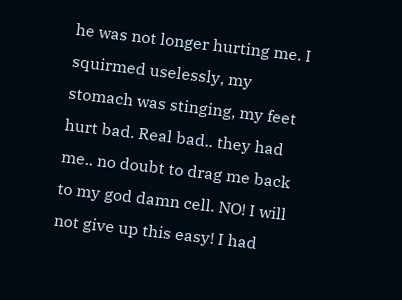he was not longer hurting me. I squirmed uselessly, my stomach was stinging, my feet hurt bad. Real bad.. they had me.. no doubt to drag me back to my god damn cell. NO! I will not give up this easy! I had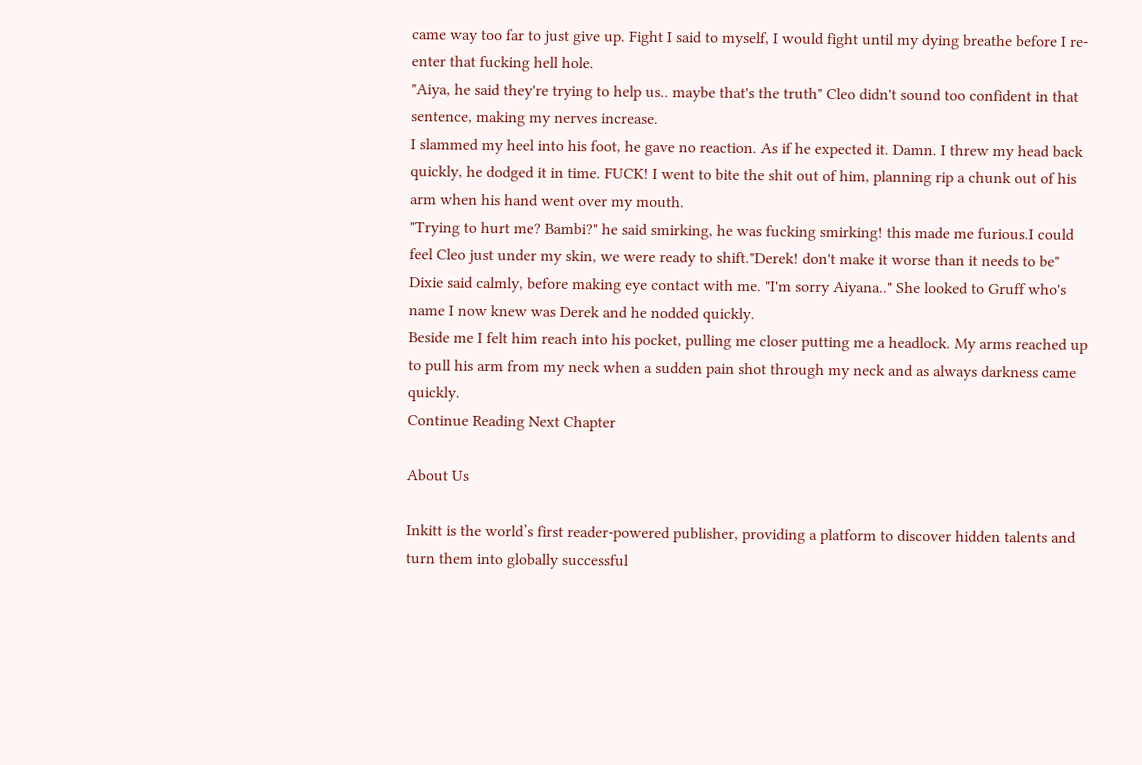came way too far to just give up. Fight I said to myself, I would fight until my dying breathe before I re-enter that fucking hell hole.
"Aiya, he said they're trying to help us.. maybe that's the truth" Cleo didn't sound too confident in that sentence, making my nerves increase.
I slammed my heel into his foot, he gave no reaction. As if he expected it. Damn. I threw my head back quickly, he dodged it in time. FUCK! I went to bite the shit out of him, planning rip a chunk out of his arm when his hand went over my mouth.
"Trying to hurt me? Bambi?" he said smirking, he was fucking smirking! this made me furious.I could feel Cleo just under my skin, we were ready to shift."Derek! don't make it worse than it needs to be" Dixie said calmly, before making eye contact with me. "I'm sorry Aiyana.." She looked to Gruff who's name I now knew was Derek and he nodded quickly.
Beside me I felt him reach into his pocket, pulling me closer putting me a headlock. My arms reached up to pull his arm from my neck when a sudden pain shot through my neck and as always darkness came quickly.
Continue Reading Next Chapter

About Us

Inkitt is the world’s first reader-powered publisher, providing a platform to discover hidden talents and turn them into globally successful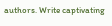authors. Write captivating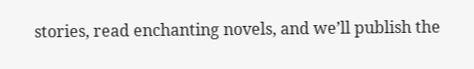stories, read enchanting novels, and we’ll publish the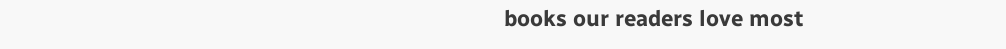books our readers love most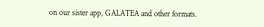on our sister app, GALATEA and other formats.